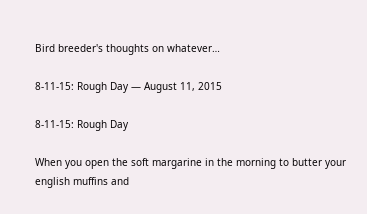Bird breeder's thoughts on whatever…

8-11-15: Rough Day — August 11, 2015

8-11-15: Rough Day

When you open the soft margarine in the morning to butter your english muffins and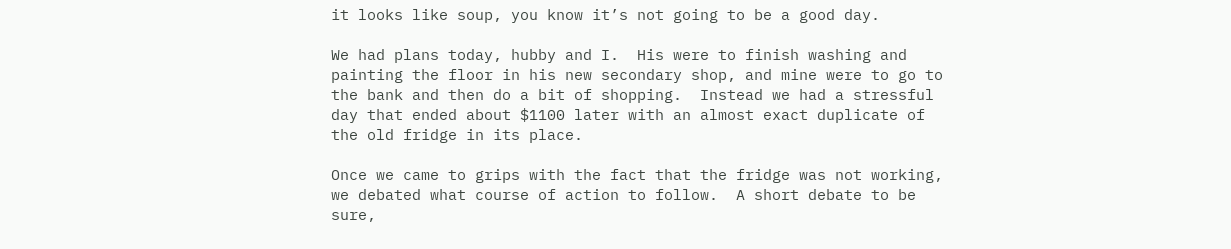it looks like soup, you know it’s not going to be a good day.

We had plans today, hubby and I.  His were to finish washing and painting the floor in his new secondary shop, and mine were to go to the bank and then do a bit of shopping.  Instead we had a stressful day that ended about $1100 later with an almost exact duplicate of the old fridge in its place.

Once we came to grips with the fact that the fridge was not working, we debated what course of action to follow.  A short debate to be sure,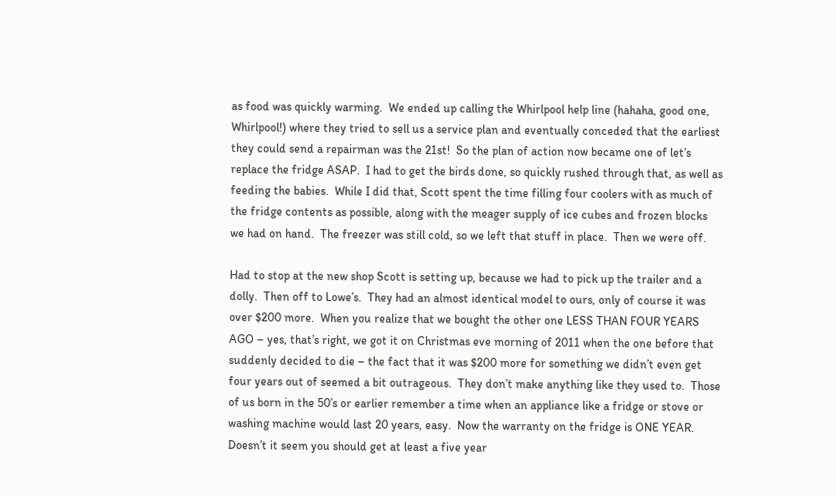as food was quickly warming.  We ended up calling the Whirlpool help line (hahaha, good one, Whirlpool!) where they tried to sell us a service plan and eventually conceded that the earliest they could send a repairman was the 21st!  So the plan of action now became one of let’s replace the fridge ASAP.  I had to get the birds done, so quickly rushed through that, as well as feeding the babies.  While I did that, Scott spent the time filling four coolers with as much of the fridge contents as possible, along with the meager supply of ice cubes and frozen blocks we had on hand.  The freezer was still cold, so we left that stuff in place.  Then we were off.

Had to stop at the new shop Scott is setting up, because we had to pick up the trailer and a dolly.  Then off to Lowe’s.  They had an almost identical model to ours, only of course it was over $200 more.  When you realize that we bought the other one LESS THAN FOUR YEARS AGO – yes, that’s right, we got it on Christmas eve morning of 2011 when the one before that suddenly decided to die – the fact that it was $200 more for something we didn’t even get four years out of seemed a bit outrageous.  They don’t make anything like they used to.  Those of us born in the 50’s or earlier remember a time when an appliance like a fridge or stove or washing machine would last 20 years, easy.  Now the warranty on the fridge is ONE YEAR.  Doesn’t it seem you should get at least a five year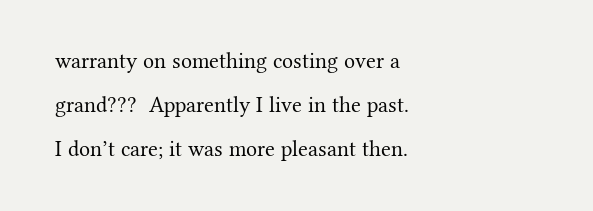warranty on something costing over a grand???  Apparently I live in the past.  I don’t care; it was more pleasant then.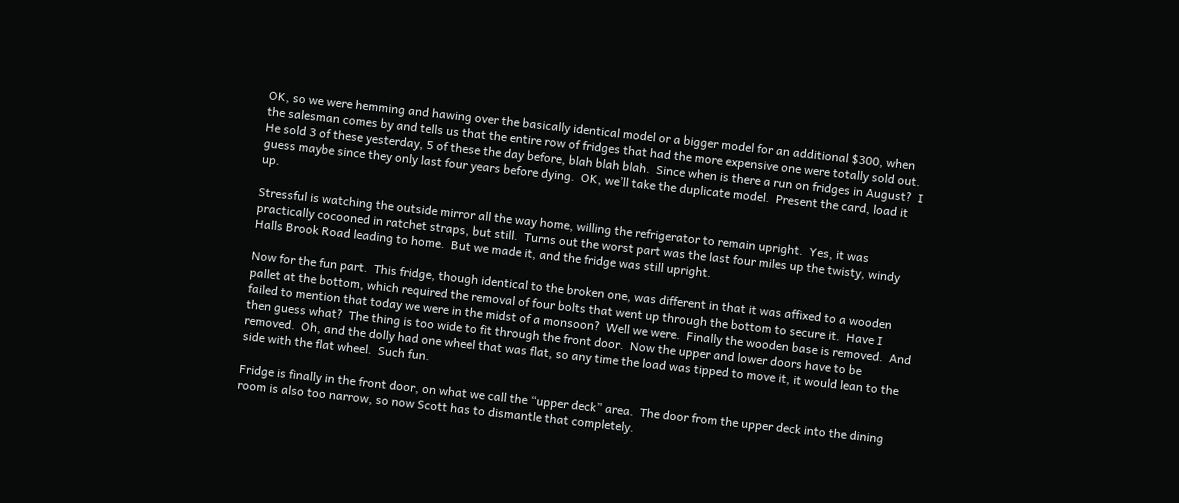OK, so we were hemming and hawing over the basically identical model or a bigger model for an additional $300, when the salesman comes by and tells us that the entire row of fridges that had the more expensive one were totally sold out.  He sold 3 of these yesterday, 5 of these the day before, blah blah blah.  Since when is there a run on fridges in August?  I guess maybe since they only last four years before dying.  OK, we’ll take the duplicate model.  Present the card, load it up.

Stressful is watching the outside mirror all the way home, willing the refrigerator to remain upright.  Yes, it was practically cocooned in ratchet straps, but still.  Turns out the worst part was the last four miles up the twisty, windy Halls Brook Road leading to home.  But we made it, and the fridge was still upright.

Now for the fun part.  This fridge, though identical to the broken one, was different in that it was affixed to a wooden pallet at the bottom, which required the removal of four bolts that went up through the bottom to secure it.  Have I failed to mention that today we were in the midst of a monsoon?  Well we were.  Finally the wooden base is removed.  And then guess what?  The thing is too wide to fit through the front door.  Now the upper and lower doors have to be removed.  Oh, and the dolly had one wheel that was flat, so any time the load was tipped to move it, it would lean to the side with the flat wheel.  Such fun.

Fridge is finally in the front door, on what we call the “upper deck” area.  The door from the upper deck into the dining room is also too narrow, so now Scott has to dismantle that completely.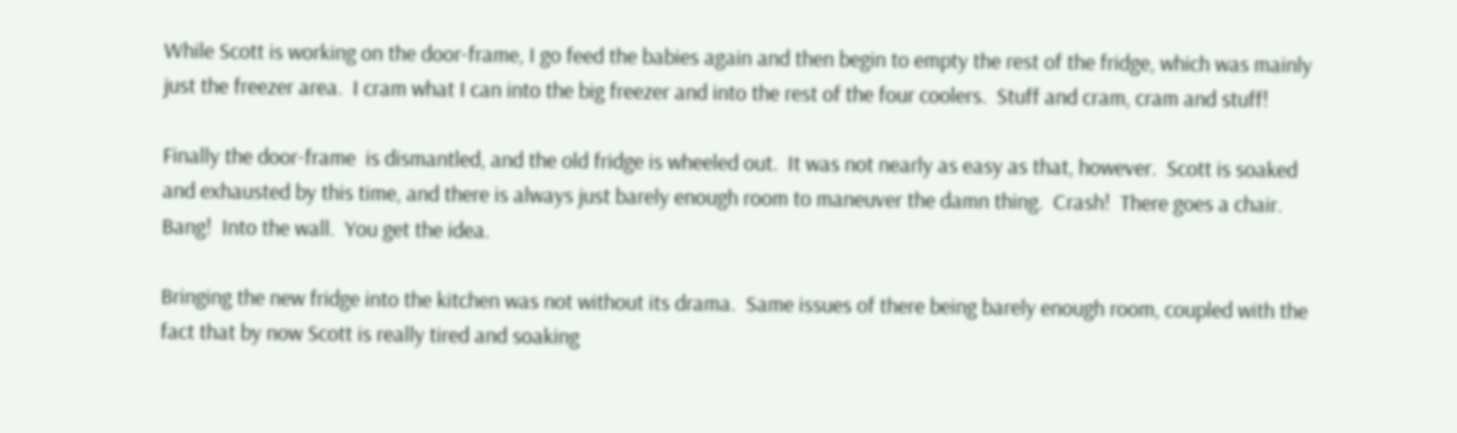While Scott is working on the door-frame, I go feed the babies again and then begin to empty the rest of the fridge, which was mainly just the freezer area.  I cram what I can into the big freezer and into the rest of the four coolers.  Stuff and cram, cram and stuff!

Finally the door-frame  is dismantled, and the old fridge is wheeled out.  It was not nearly as easy as that, however.  Scott is soaked and exhausted by this time, and there is always just barely enough room to maneuver the damn thing.  Crash!  There goes a chair.  Bang!  Into the wall.  You get the idea.

Bringing the new fridge into the kitchen was not without its drama.  Same issues of there being barely enough room, coupled with the fact that by now Scott is really tired and soaking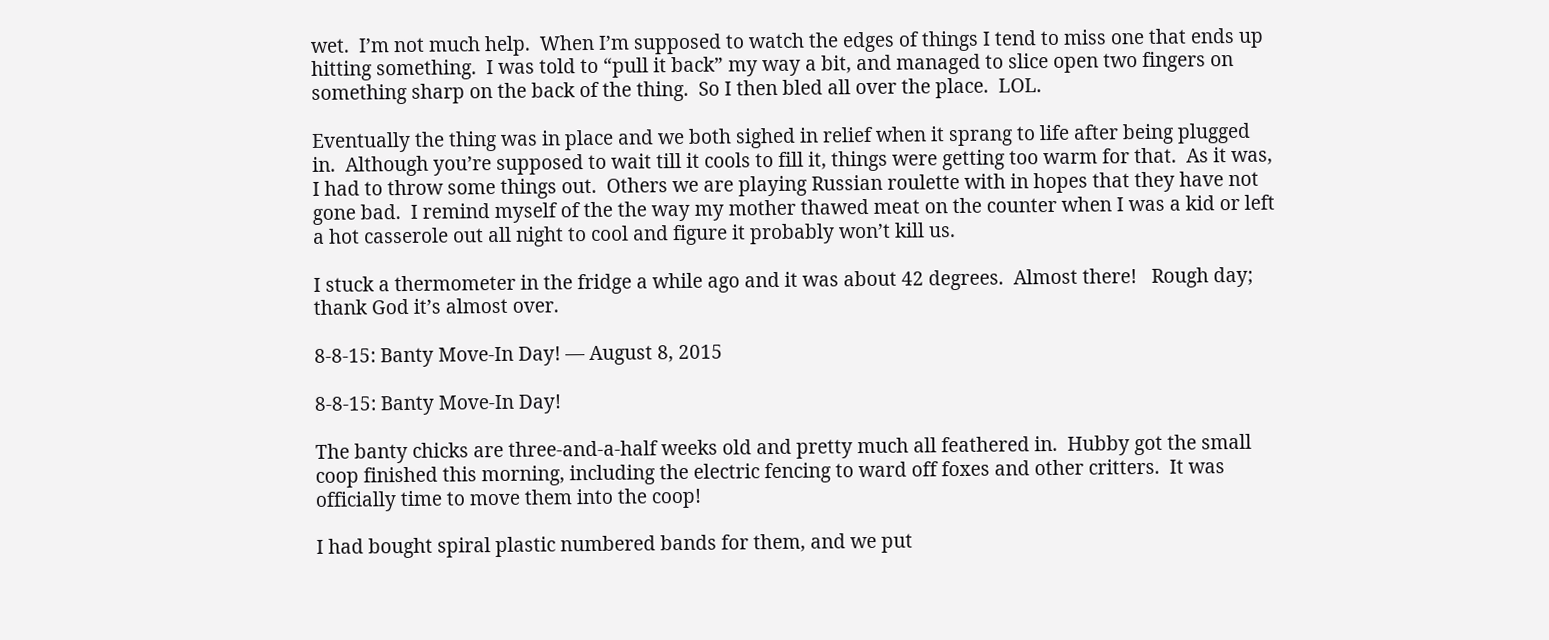wet.  I’m not much help.  When I’m supposed to watch the edges of things I tend to miss one that ends up hitting something.  I was told to “pull it back” my way a bit, and managed to slice open two fingers on something sharp on the back of the thing.  So I then bled all over the place.  LOL.

Eventually the thing was in place and we both sighed in relief when it sprang to life after being plugged in.  Although you’re supposed to wait till it cools to fill it, things were getting too warm for that.  As it was, I had to throw some things out.  Others we are playing Russian roulette with in hopes that they have not gone bad.  I remind myself of the the way my mother thawed meat on the counter when I was a kid or left a hot casserole out all night to cool and figure it probably won’t kill us.

I stuck a thermometer in the fridge a while ago and it was about 42 degrees.  Almost there!   Rough day; thank God it’s almost over.

8-8-15: Banty Move-In Day! — August 8, 2015

8-8-15: Banty Move-In Day!

The banty chicks are three-and-a-half weeks old and pretty much all feathered in.  Hubby got the small coop finished this morning, including the electric fencing to ward off foxes and other critters.  It was officially time to move them into the coop!

I had bought spiral plastic numbered bands for them, and we put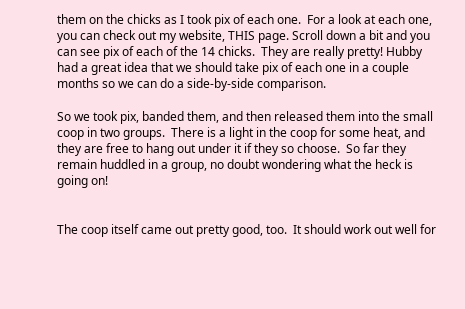them on the chicks as I took pix of each one.  For a look at each one, you can check out my website, THIS page. Scroll down a bit and you can see pix of each of the 14 chicks.  They are really pretty! Hubby had a great idea that we should take pix of each one in a couple months so we can do a side-by-side comparison.

So we took pix, banded them, and then released them into the small coop in two groups.  There is a light in the coop for some heat, and they are free to hang out under it if they so choose.  So far they remain huddled in a group, no doubt wondering what the heck is going on!


The coop itself came out pretty good, too.  It should work out well for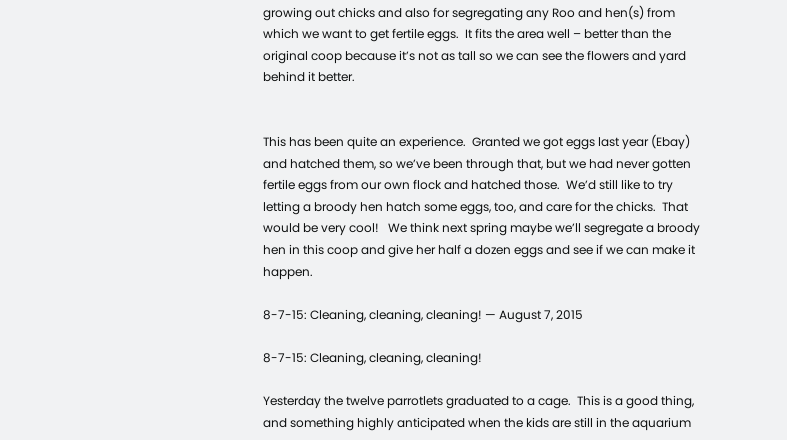growing out chicks and also for segregating any Roo and hen(s) from which we want to get fertile eggs.  It fits the area well – better than the original coop because it’s not as tall so we can see the flowers and yard behind it better.


This has been quite an experience.  Granted we got eggs last year (Ebay) and hatched them, so we’ve been through that, but we had never gotten fertile eggs from our own flock and hatched those.  We’d still like to try letting a broody hen hatch some eggs, too, and care for the chicks.  That would be very cool!   We think next spring maybe we’ll segregate a broody hen in this coop and give her half a dozen eggs and see if we can make it happen.

8-7-15: Cleaning, cleaning, cleaning! — August 7, 2015

8-7-15: Cleaning, cleaning, cleaning!

Yesterday the twelve parrotlets graduated to a cage.  This is a good thing, and something highly anticipated when the kids are still in the aquarium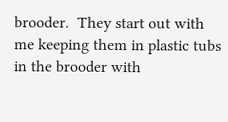brooder.  They start out with me keeping them in plastic tubs in the brooder with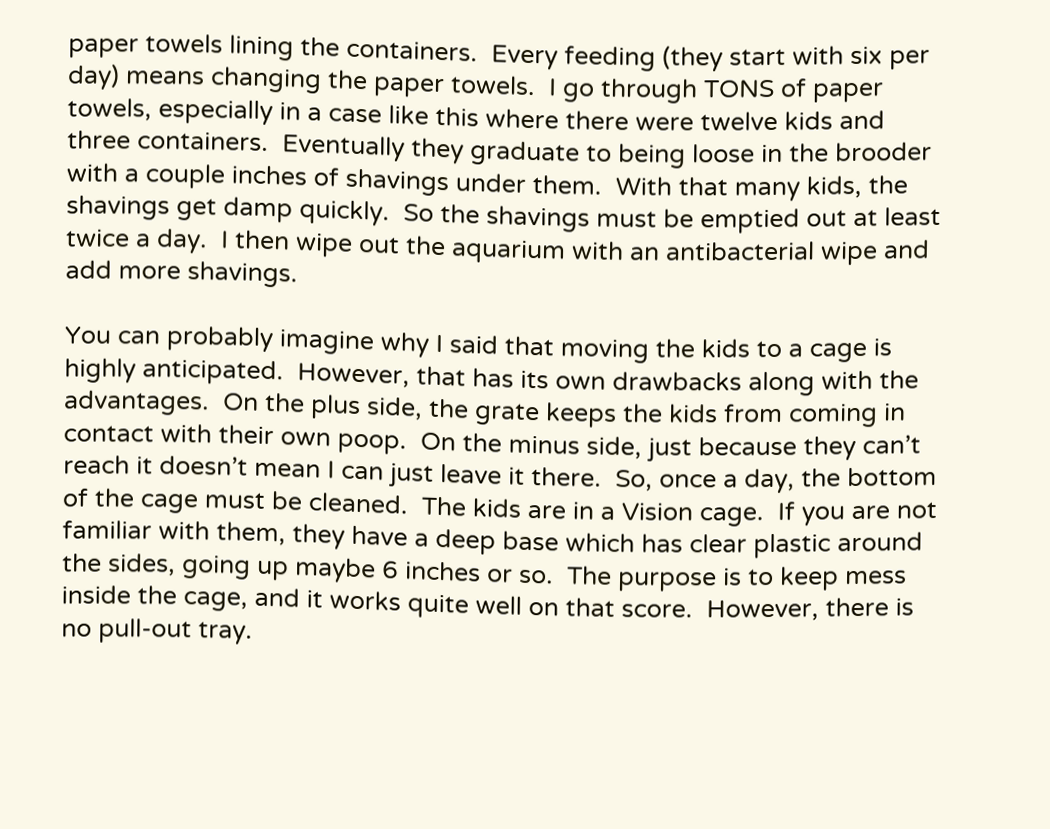paper towels lining the containers.  Every feeding (they start with six per day) means changing the paper towels.  I go through TONS of paper towels, especially in a case like this where there were twelve kids and three containers.  Eventually they graduate to being loose in the brooder with a couple inches of shavings under them.  With that many kids, the shavings get damp quickly.  So the shavings must be emptied out at least twice a day.  I then wipe out the aquarium with an antibacterial wipe and add more shavings.

You can probably imagine why I said that moving the kids to a cage is highly anticipated.  However, that has its own drawbacks along with the advantages.  On the plus side, the grate keeps the kids from coming in contact with their own poop.  On the minus side, just because they can’t reach it doesn’t mean I can just leave it there.  So, once a day, the bottom of the cage must be cleaned.  The kids are in a Vision cage.  If you are not familiar with them, they have a deep base which has clear plastic around the sides, going up maybe 6 inches or so.  The purpose is to keep mess inside the cage, and it works quite well on that score.  However, there is no pull-out tray.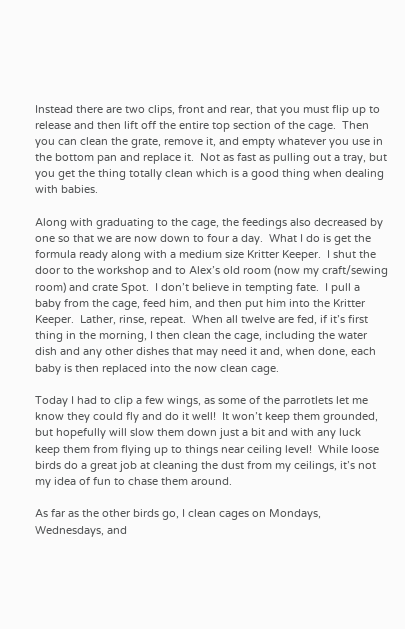Instead there are two clips, front and rear, that you must flip up to release and then lift off the entire top section of the cage.  Then you can clean the grate, remove it, and empty whatever you use in the bottom pan and replace it.  Not as fast as pulling out a tray, but you get the thing totally clean which is a good thing when dealing with babies.

Along with graduating to the cage, the feedings also decreased by one so that we are now down to four a day.  What I do is get the formula ready along with a medium size Kritter Keeper.  I shut the door to the workshop and to Alex’s old room (now my craft/sewing room) and crate Spot.  I don’t believe in tempting fate.  I pull a baby from the cage, feed him, and then put him into the Kritter Keeper.  Lather, rinse, repeat.  When all twelve are fed, if it’s first thing in the morning, I then clean the cage, including the water dish and any other dishes that may need it and, when done, each baby is then replaced into the now clean cage.

Today I had to clip a few wings, as some of the parrotlets let me know they could fly and do it well!  It won’t keep them grounded, but hopefully will slow them down just a bit and with any luck keep them from flying up to things near ceiling level!  While loose birds do a great job at cleaning the dust from my ceilings, it’s not my idea of fun to chase them around.

As far as the other birds go, I clean cages on Mondays, Wednesdays, and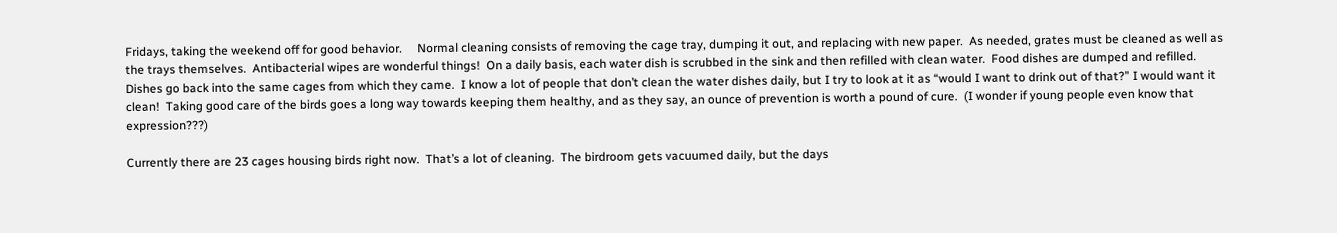Fridays, taking the weekend off for good behavior.     Normal cleaning consists of removing the cage tray, dumping it out, and replacing with new paper.  As needed, grates must be cleaned as well as the trays themselves.  Antibacterial wipes are wonderful things!  On a daily basis, each water dish is scrubbed in the sink and then refilled with clean water.  Food dishes are dumped and refilled.  Dishes go back into the same cages from which they came.  I know a lot of people that don’t clean the water dishes daily, but I try to look at it as “would I want to drink out of that?” I would want it clean!  Taking good care of the birds goes a long way towards keeping them healthy, and as they say, an ounce of prevention is worth a pound of cure.  (I wonder if young people even know that expression???)

Currently there are 23 cages housing birds right now.  That’s a lot of cleaning.  The birdroom gets vacuumed daily, but the days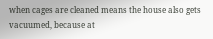when cages are cleaned means the house also gets vacuumed, because at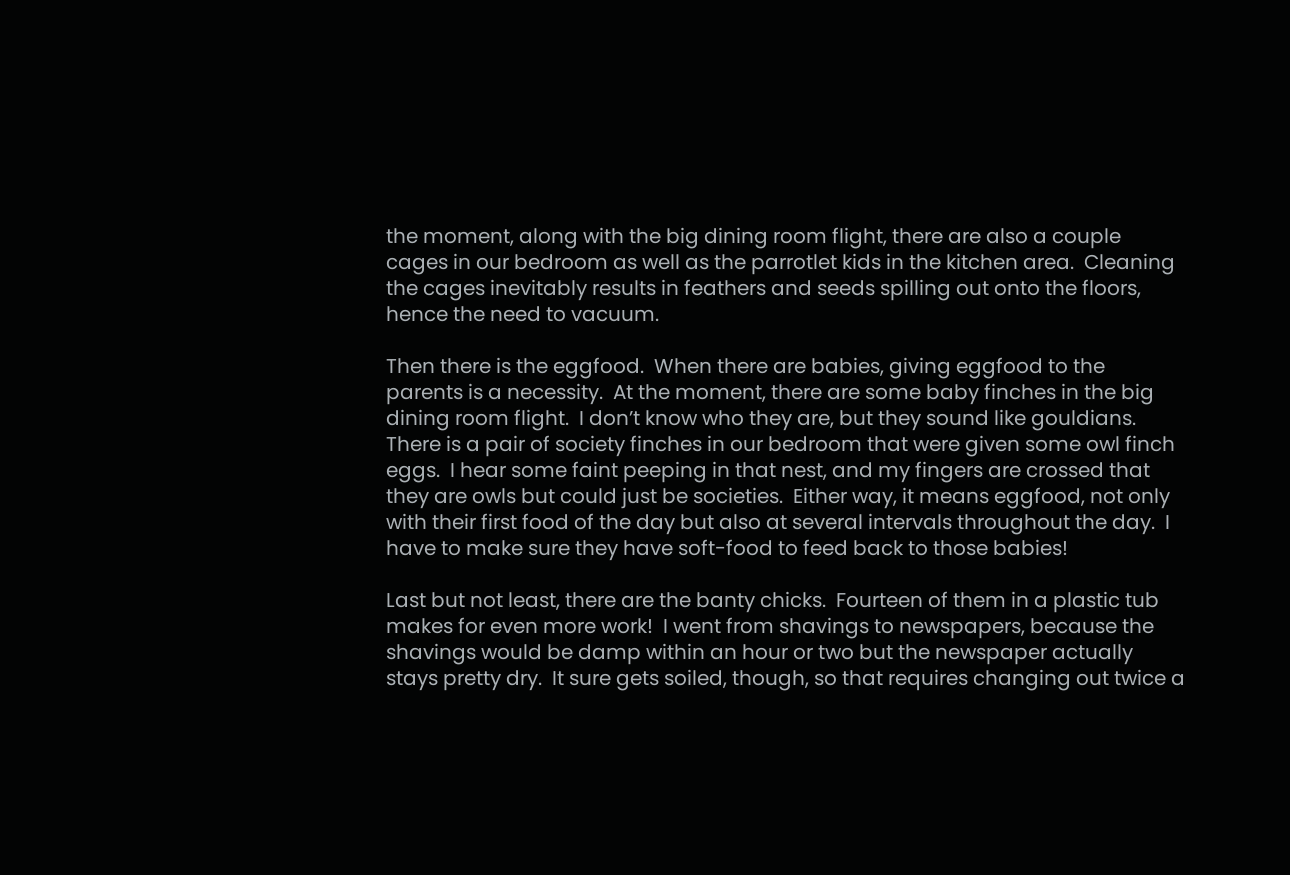the moment, along with the big dining room flight, there are also a couple cages in our bedroom as well as the parrotlet kids in the kitchen area.  Cleaning the cages inevitably results in feathers and seeds spilling out onto the floors, hence the need to vacuum.

Then there is the eggfood.  When there are babies, giving eggfood to the parents is a necessity.  At the moment, there are some baby finches in the big dining room flight.  I don’t know who they are, but they sound like gouldians.  There is a pair of society finches in our bedroom that were given some owl finch eggs.  I hear some faint peeping in that nest, and my fingers are crossed that they are owls but could just be societies.  Either way, it means eggfood, not only with their first food of the day but also at several intervals throughout the day.  I have to make sure they have soft-food to feed back to those babies!

Last but not least, there are the banty chicks.  Fourteen of them in a plastic tub makes for even more work!  I went from shavings to newspapers, because the shavings would be damp within an hour or two but the newspaper actually stays pretty dry.  It sure gets soiled, though, so that requires changing out twice a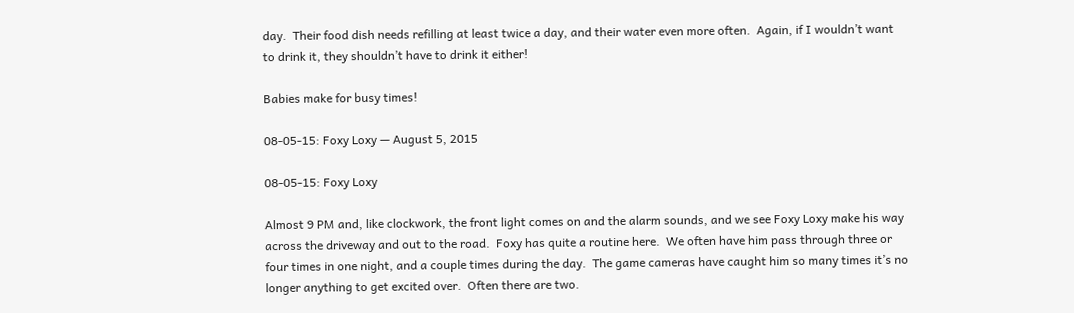day.  Their food dish needs refilling at least twice a day, and their water even more often.  Again, if I wouldn’t want to drink it, they shouldn’t have to drink it either!

Babies make for busy times!

08-05-15: Foxy Loxy — August 5, 2015

08-05-15: Foxy Loxy

Almost 9 PM and, like clockwork, the front light comes on and the alarm sounds, and we see Foxy Loxy make his way across the driveway and out to the road.  Foxy has quite a routine here.  We often have him pass through three or four times in one night, and a couple times during the day.  The game cameras have caught him so many times it’s no longer anything to get excited over.  Often there are two.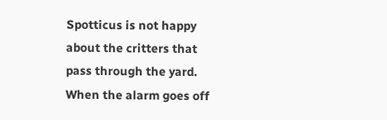Spotticus is not happy about the critters that pass through the yard.  When the alarm goes off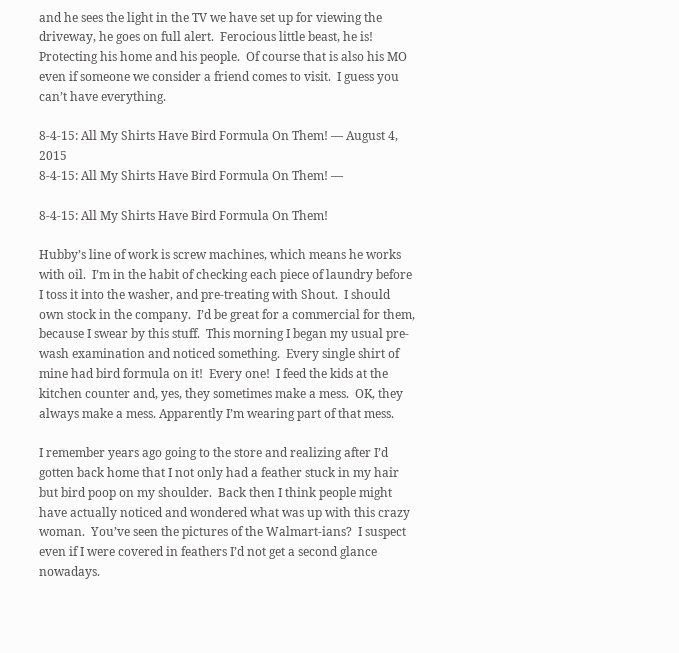and he sees the light in the TV we have set up for viewing the driveway, he goes on full alert.  Ferocious little beast, he is!  Protecting his home and his people.  Of course that is also his MO even if someone we consider a friend comes to visit.  I guess you can’t have everything.

8-4-15: All My Shirts Have Bird Formula On Them! — August 4, 2015
8-4-15: All My Shirts Have Bird Formula On Them! —

8-4-15: All My Shirts Have Bird Formula On Them!

Hubby’s line of work is screw machines, which means he works with oil.  I’m in the habit of checking each piece of laundry before I toss it into the washer, and pre-treating with Shout.  I should own stock in the company.  I’d be great for a commercial for them, because I swear by this stuff.  This morning I began my usual pre-wash examination and noticed something.  Every single shirt of mine had bird formula on it!  Every one!  I feed the kids at the kitchen counter and, yes, they sometimes make a mess.  OK, they always make a mess. Apparently I’m wearing part of that mess.

I remember years ago going to the store and realizing after I’d gotten back home that I not only had a feather stuck in my hair but bird poop on my shoulder.  Back then I think people might have actually noticed and wondered what was up with this crazy woman.  You’ve seen the pictures of the Walmart-ians?  I suspect even if I were covered in feathers I’d not get a second glance nowadays.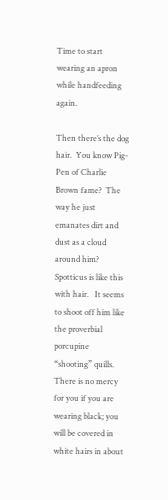Time to start wearing an apron while handfeeding again.

Then there’s the dog hair.  You know Pig-Pen of Charlie Brown fame?  The way he just emanates dirt and dust as a cloud around him?  Spotticus is like this with hair.   It seems to shoot off him like the proverbial porcupine “shooting” quills.  There is no mercy for you if you are wearing black; you will be covered in white hairs in about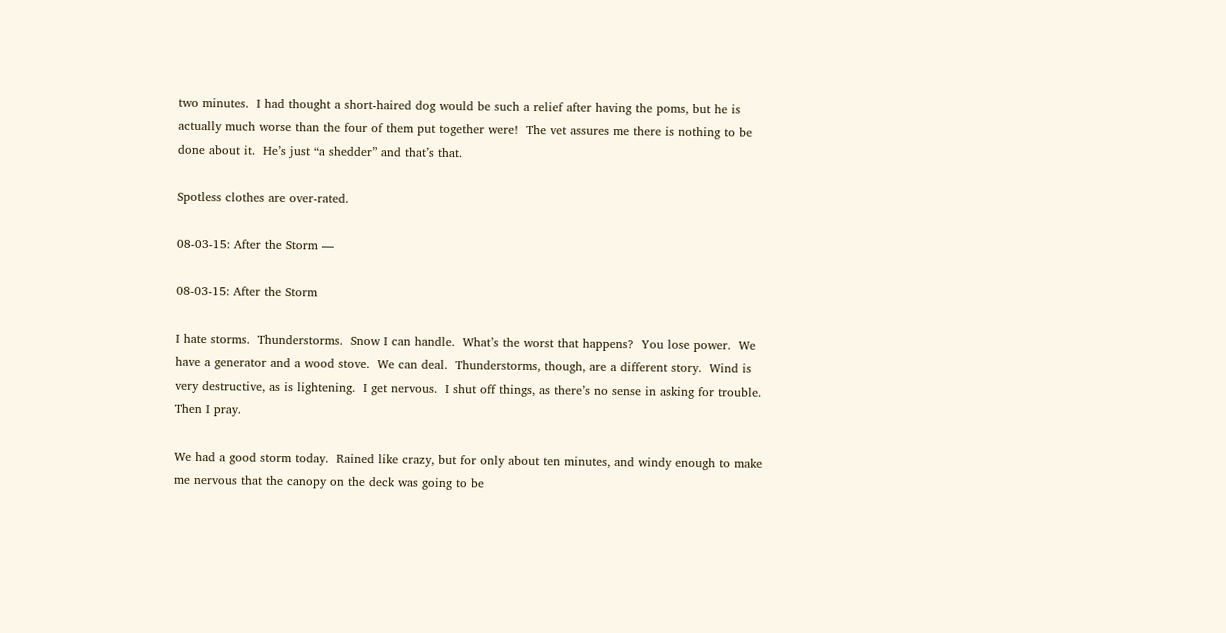two minutes.  I had thought a short-haired dog would be such a relief after having the poms, but he is actually much worse than the four of them put together were!  The vet assures me there is nothing to be done about it.  He’s just “a shedder” and that’s that.

Spotless clothes are over-rated.

08-03-15: After the Storm —

08-03-15: After the Storm

I hate storms.  Thunderstorms.  Snow I can handle.  What’s the worst that happens?  You lose power.  We have a generator and a wood stove.  We can deal.  Thunderstorms, though, are a different story.  Wind is very destructive, as is lightening.  I get nervous.  I shut off things, as there’s no sense in asking for trouble.  Then I pray.

We had a good storm today.  Rained like crazy, but for only about ten minutes, and windy enough to make me nervous that the canopy on the deck was going to be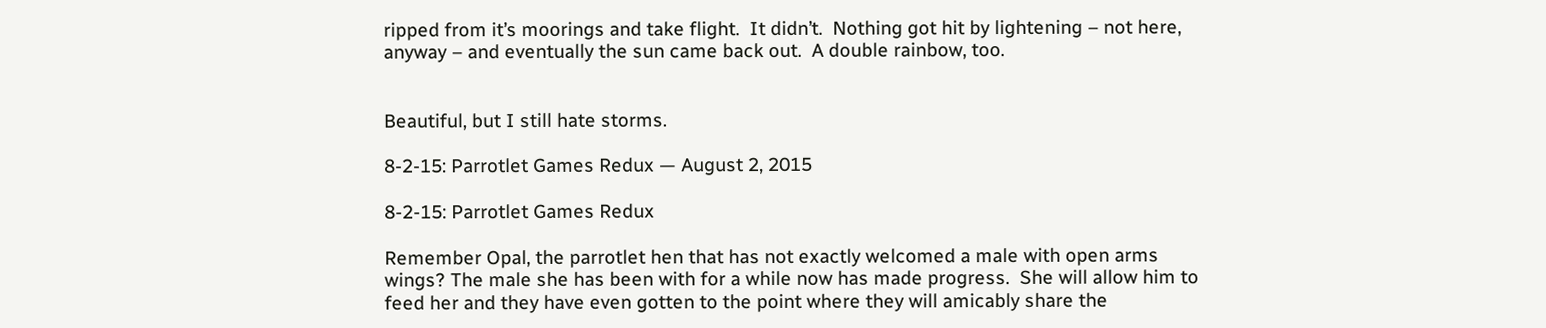ripped from it’s moorings and take flight.  It didn’t.  Nothing got hit by lightening – not here, anyway – and eventually the sun came back out.  A double rainbow, too.


Beautiful, but I still hate storms.

8-2-15: Parrotlet Games Redux — August 2, 2015

8-2-15: Parrotlet Games Redux

Remember Opal, the parrotlet hen that has not exactly welcomed a male with open arms wings? The male she has been with for a while now has made progress.  She will allow him to feed her and they have even gotten to the point where they will amicably share the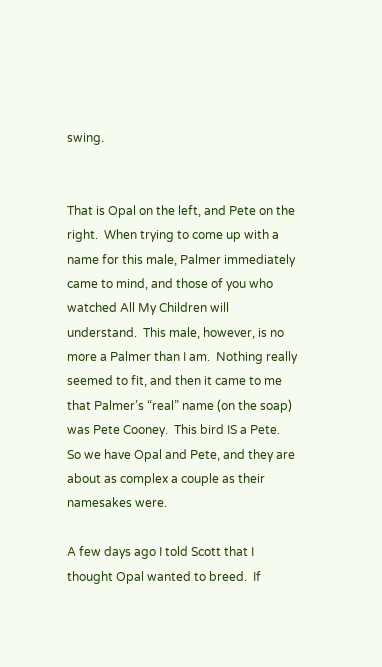swing.


That is Opal on the left, and Pete on the right.  When trying to come up with a name for this male, Palmer immediately came to mind, and those of you who watched All My Children will understand.  This male, however, is no more a Palmer than I am.  Nothing really seemed to fit, and then it came to me that Palmer’s “real” name (on the soap) was Pete Cooney.  This bird IS a Pete.  So we have Opal and Pete, and they are about as complex a couple as their namesakes were.

A few days ago I told Scott that I thought Opal wanted to breed.  If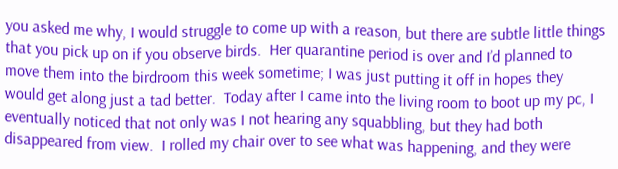you asked me why, I would struggle to come up with a reason, but there are subtle little things that you pick up on if you observe birds.  Her quarantine period is over and I’d planned to move them into the birdroom this week sometime; I was just putting it off in hopes they would get along just a tad better.  Today after I came into the living room to boot up my pc, I eventually noticed that not only was I not hearing any squabbling, but they had both disappeared from view.  I rolled my chair over to see what was happening, and they were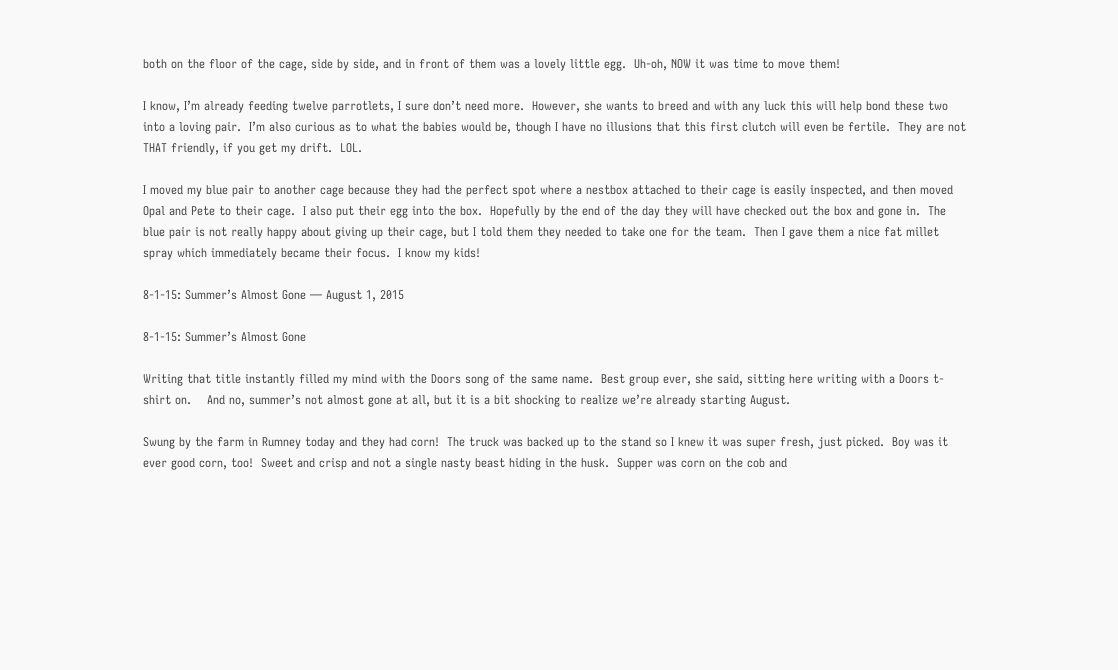both on the floor of the cage, side by side, and in front of them was a lovely little egg.  Uh-oh, NOW it was time to move them!

I know, I’m already feeding twelve parrotlets, I sure don’t need more.  However, she wants to breed and with any luck this will help bond these two into a loving pair.  I’m also curious as to what the babies would be, though I have no illusions that this first clutch will even be fertile.  They are not THAT friendly, if you get my drift.  LOL.

I moved my blue pair to another cage because they had the perfect spot where a nestbox attached to their cage is easily inspected, and then moved Opal and Pete to their cage.  I also put their egg into the box.  Hopefully by the end of the day they will have checked out the box and gone in.  The blue pair is not really happy about giving up their cage, but I told them they needed to take one for the team.  Then I gave them a nice fat millet spray which immediately became their focus.  I know my kids!

8-1-15: Summer’s Almost Gone — August 1, 2015

8-1-15: Summer’s Almost Gone

Writing that title instantly filled my mind with the Doors song of the same name.  Best group ever, she said, sitting here writing with a Doors t-shirt on.    And no, summer’s not almost gone at all, but it is a bit shocking to realize we’re already starting August.

Swung by the farm in Rumney today and they had corn!  The truck was backed up to the stand so I knew it was super fresh, just picked.  Boy was it ever good corn, too!  Sweet and crisp and not a single nasty beast hiding in the husk.  Supper was corn on the cob and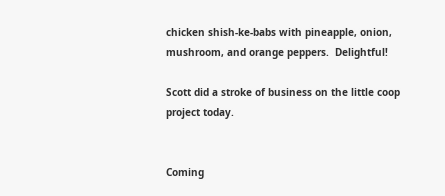chicken shish-ke-babs with pineapple, onion, mushroom, and orange peppers.  Delightful!

Scott did a stroke of business on the little coop project today.


Coming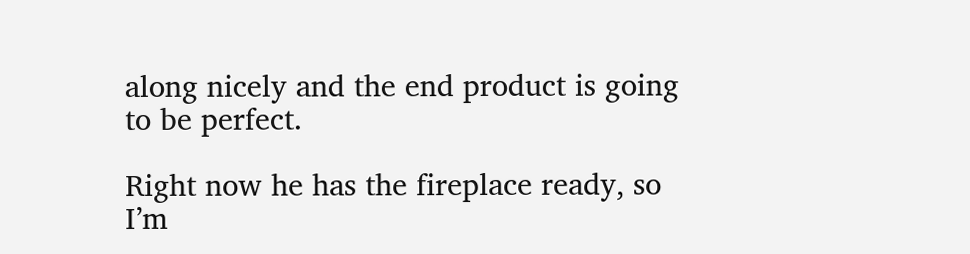along nicely and the end product is going to be perfect.

Right now he has the fireplace ready, so I’m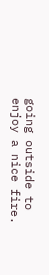going outside to enjoy a nice fire.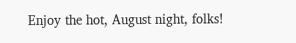Enjoy the hot, August night, folks!